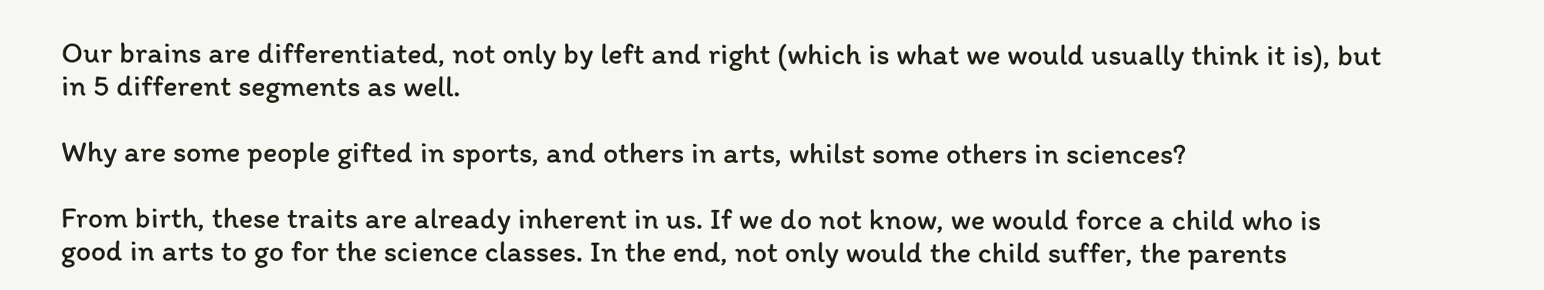Our brains are differentiated, not only by left and right (which is what we would usually think it is), but in 5 different segments as well.

Why are some people gifted in sports, and others in arts, whilst some others in sciences?

From birth, these traits are already inherent in us. If we do not know, we would force a child who is good in arts to go for the science classes. In the end, not only would the child suffer, the parents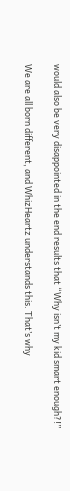would also be very disappointed in the end results that “Why isn’t my kid smart enough?!”

We are all born different, and WhizHeartz understands this. That’s why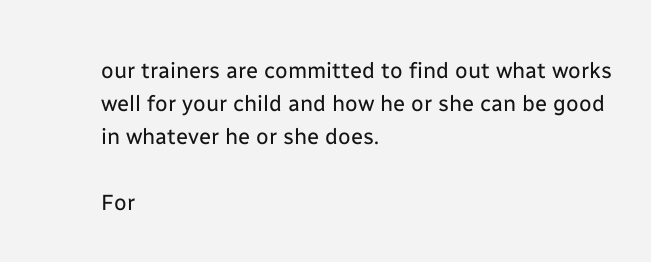our trainers are committed to find out what works well for your child and how he or she can be good in whatever he or she does.

For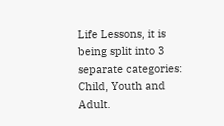Life Lessons, it is being split into 3 separate categories: Child, Youth and Adult.